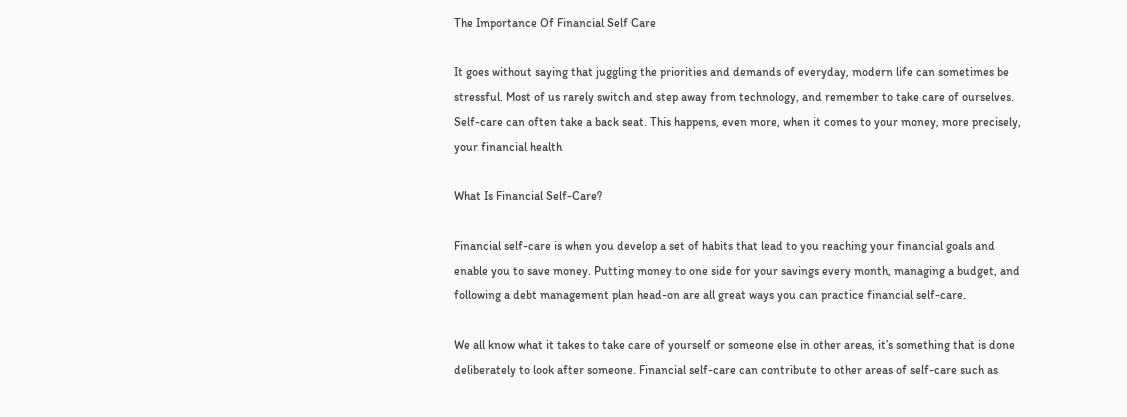The Importance Of Financial Self Care

It goes without saying that juggling the priorities and demands of everyday, modern life can sometimes be stressful. Most of us rarely switch and step away from technology, and remember to take care of ourselves. Self-care can often take a back seat. This happens, even more, when it comes to your money, more precisely, your financial health

What Is Financial Self-Care?

Financial self-care is when you develop a set of habits that lead to you reaching your financial goals and enable you to save money. Putting money to one side for your savings every month, managing a budget, and following a debt management plan head-on are all great ways you can practice financial self-care.

We all know what it takes to take care of yourself or someone else in other areas, it’s something that is done deliberately to look after someone. Financial self-care can contribute to other areas of self-care such as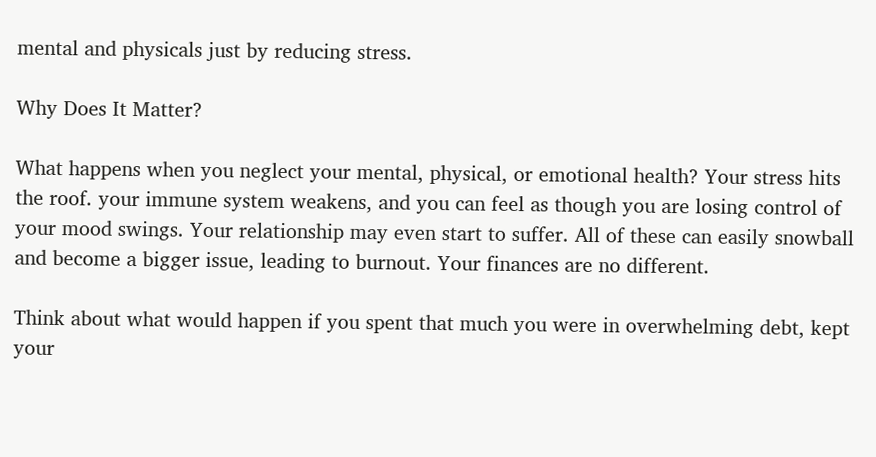mental and physicals just by reducing stress.

Why Does It Matter?

What happens when you neglect your mental, physical, or emotional health? Your stress hits the roof. your immune system weakens, and you can feel as though you are losing control of your mood swings. Your relationship may even start to suffer. All of these can easily snowball and become a bigger issue, leading to burnout. Your finances are no different.

Think about what would happen if you spent that much you were in overwhelming debt, kept your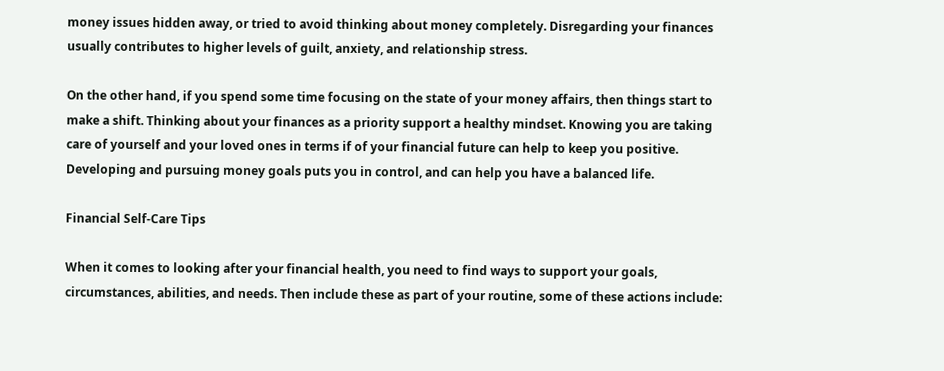money issues hidden away, or tried to avoid thinking about money completely. Disregarding your finances usually contributes to higher levels of guilt, anxiety, and relationship stress.

On the other hand, if you spend some time focusing on the state of your money affairs, then things start to make a shift. Thinking about your finances as a priority support a healthy mindset. Knowing you are taking care of yourself and your loved ones in terms if of your financial future can help to keep you positive. Developing and pursuing money goals puts you in control, and can help you have a balanced life.

Financial Self-Care Tips

When it comes to looking after your financial health, you need to find ways to support your goals, circumstances, abilities, and needs. Then include these as part of your routine, some of these actions include: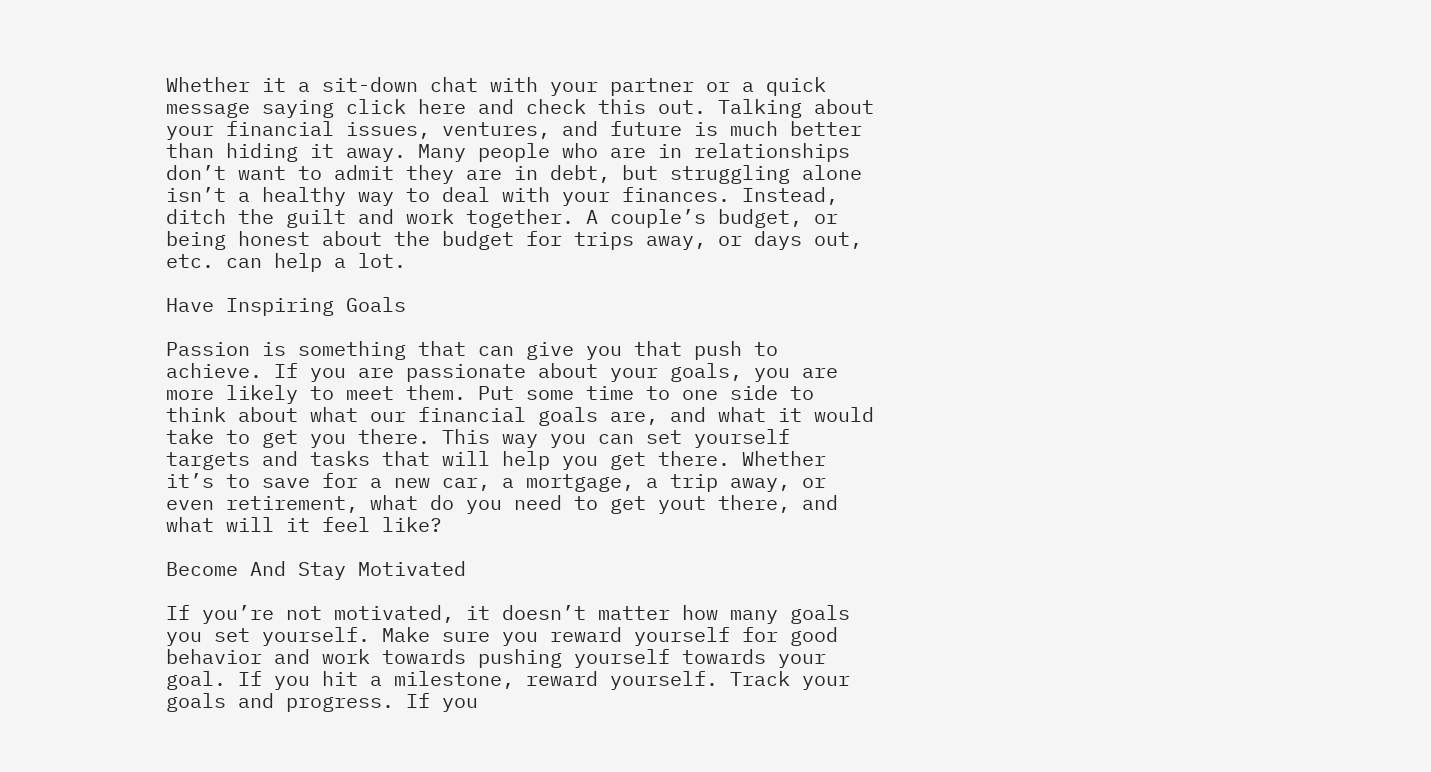Whether it a sit-down chat with your partner or a quick message saying click here and check this out. Talking about your financial issues, ventures, and future is much better than hiding it away. Many people who are in relationships don’t want to admit they are in debt, but struggling alone isn’t a healthy way to deal with your finances. Instead, ditch the guilt and work together. A couple’s budget, or being honest about the budget for trips away, or days out, etc. can help a lot.

Have Inspiring Goals

Passion is something that can give you that push to achieve. If you are passionate about your goals, you are more likely to meet them. Put some time to one side to think about what our financial goals are, and what it would take to get you there. This way you can set yourself targets and tasks that will help you get there. Whether it’s to save for a new car, a mortgage, a trip away, or even retirement, what do you need to get yout there, and what will it feel like?

Become And Stay Motivated

If you’re not motivated, it doesn’t matter how many goals you set yourself. Make sure you reward yourself for good behavior and work towards pushing yourself towards your goal. If you hit a milestone, reward yourself. Track your goals and progress. If you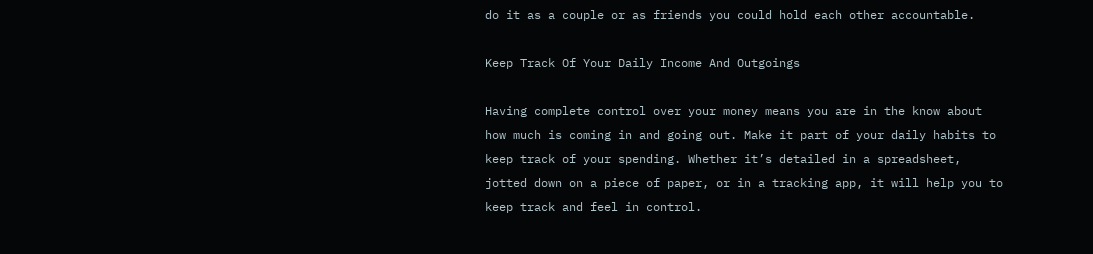do it as a couple or as friends you could hold each other accountable.

Keep Track Of Your Daily Income And Outgoings

Having complete control over your money means you are in the know about how much is coming in and going out. Make it part of your daily habits to keep track of your spending. Whether it’s detailed in a spreadsheet, jotted down on a piece of paper, or in a tracking app, it will help you to keep track and feel in control.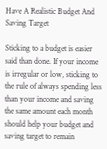Have A Realistic Budget And Saving Target

Sticking to a budget is easier said than done. If your income is irregular or low, sticking to the rule of always spending less than your income and saving the same amount each month should help your budget and saving target to remain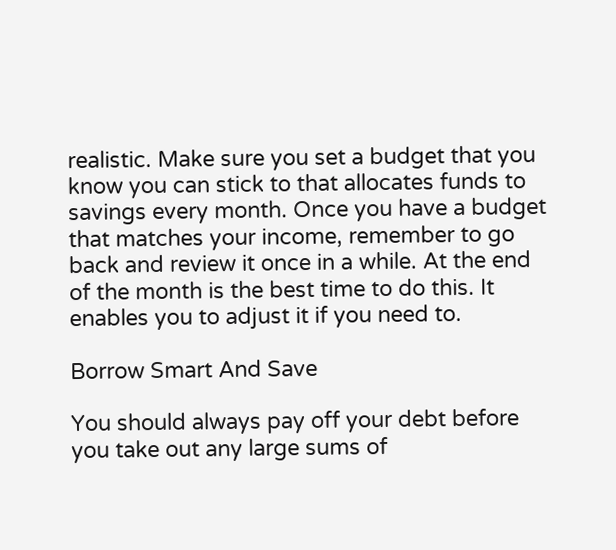realistic. Make sure you set a budget that you know you can stick to that allocates funds to savings every month. Once you have a budget that matches your income, remember to go back and review it once in a while. At the end of the month is the best time to do this. It enables you to adjust it if you need to.

Borrow Smart And Save

You should always pay off your debt before you take out any large sums of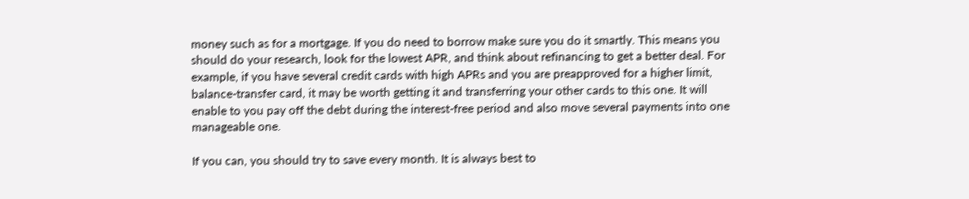money such as for a mortgage. If you do need to borrow make sure you do it smartly. This means you should do your research, look for the lowest APR, and think about refinancing to get a better deal. For example, if you have several credit cards with high APRs and you are preapproved for a higher limit, balance-transfer card, it may be worth getting it and transferring your other cards to this one. It will enable to you pay off the debt during the interest-free period and also move several payments into one manageable one.

If you can, you should try to save every month. It is always best to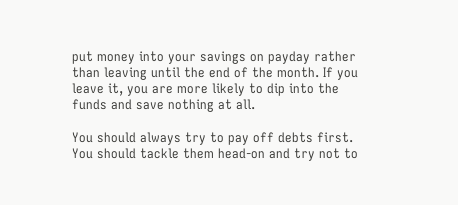put money into your savings on payday rather than leaving until the end of the month. If you leave it, you are more likely to dip into the funds and save nothing at all.

You should always try to pay off debts first. You should tackle them head-on and try not to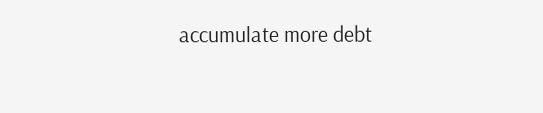accumulate more debt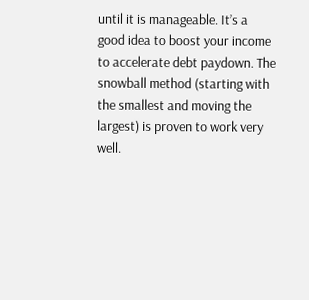until it is manageable. It’s a good idea to boost your income to accelerate debt paydown. The snowball method (starting with the smallest and moving the largest) is proven to work very well.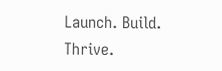Launch. Build. Thrive.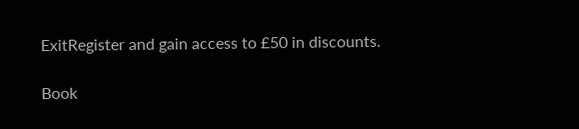ExitRegister and gain access to £50 in discounts.

Book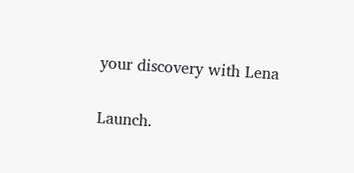your discovery with Lena

Launch.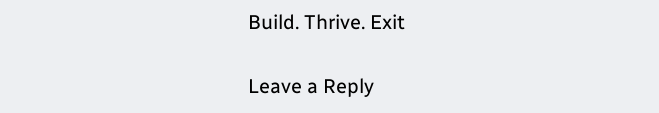Build. Thrive. Exit

Leave a Reply